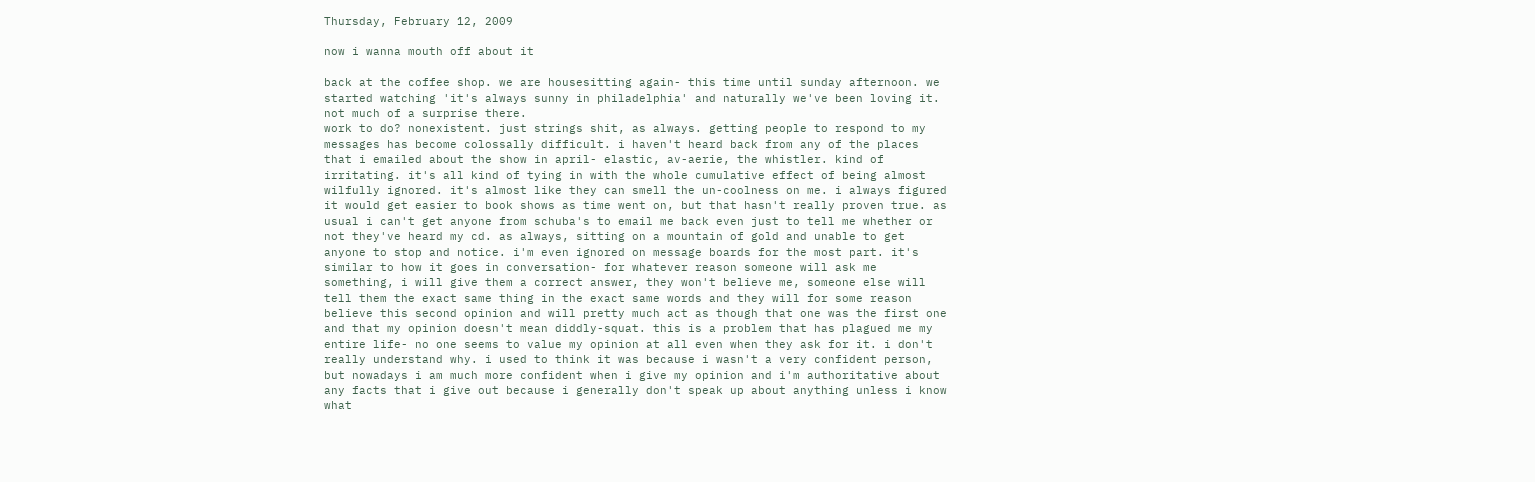Thursday, February 12, 2009

now i wanna mouth off about it

back at the coffee shop. we are housesitting again- this time until sunday afternoon. we started watching 'it's always sunny in philadelphia' and naturally we've been loving it. not much of a surprise there.
work to do? nonexistent. just strings shit, as always. getting people to respond to my messages has become colossally difficult. i haven't heard back from any of the places that i emailed about the show in april- elastic, av-aerie, the whistler. kind of irritating. it's all kind of tying in with the whole cumulative effect of being almost wilfully ignored. it's almost like they can smell the un-coolness on me. i always figured it would get easier to book shows as time went on, but that hasn't really proven true. as usual i can't get anyone from schuba's to email me back even just to tell me whether or not they've heard my cd. as always, sitting on a mountain of gold and unable to get anyone to stop and notice. i'm even ignored on message boards for the most part. it's similar to how it goes in conversation- for whatever reason someone will ask me something, i will give them a correct answer, they won't believe me, someone else will tell them the exact same thing in the exact same words and they will for some reason believe this second opinion and will pretty much act as though that one was the first one and that my opinion doesn't mean diddly-squat. this is a problem that has plagued me my entire life- no one seems to value my opinion at all even when they ask for it. i don't really understand why. i used to think it was because i wasn't a very confident person, but nowadays i am much more confident when i give my opinion and i'm authoritative about any facts that i give out because i generally don't speak up about anything unless i know what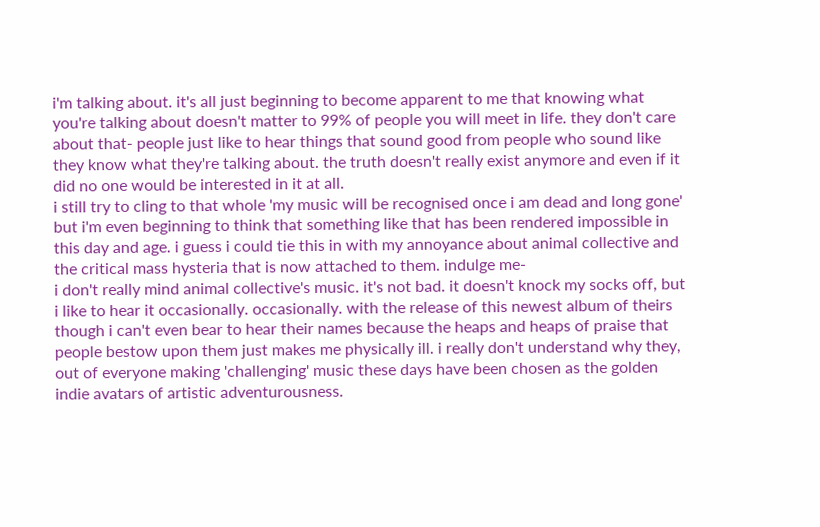i'm talking about. it's all just beginning to become apparent to me that knowing what you're talking about doesn't matter to 99% of people you will meet in life. they don't care about that- people just like to hear things that sound good from people who sound like they know what they're talking about. the truth doesn't really exist anymore and even if it did no one would be interested in it at all.
i still try to cling to that whole 'my music will be recognised once i am dead and long gone' but i'm even beginning to think that something like that has been rendered impossible in this day and age. i guess i could tie this in with my annoyance about animal collective and the critical mass hysteria that is now attached to them. indulge me-
i don't really mind animal collective's music. it's not bad. it doesn't knock my socks off, but i like to hear it occasionally. occasionally. with the release of this newest album of theirs though i can't even bear to hear their names because the heaps and heaps of praise that people bestow upon them just makes me physically ill. i really don't understand why they, out of everyone making 'challenging' music these days have been chosen as the golden indie avatars of artistic adventurousness.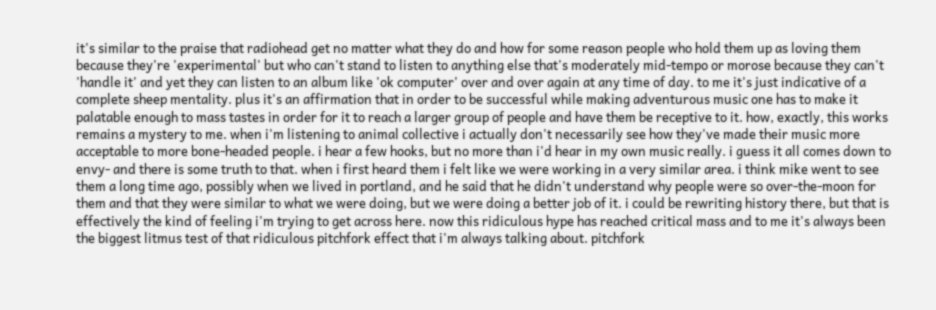it's similar to the praise that radiohead get no matter what they do and how for some reason people who hold them up as loving them because they're 'experimental' but who can't stand to listen to anything else that's moderately mid-tempo or morose because they can't 'handle it' and yet they can listen to an album like 'ok computer' over and over again at any time of day. to me it's just indicative of a complete sheep mentality. plus it's an affirmation that in order to be successful while making adventurous music one has to make it palatable enough to mass tastes in order for it to reach a larger group of people and have them be receptive to it. how, exactly, this works remains a mystery to me. when i'm listening to animal collective i actually don't necessarily see how they've made their music more acceptable to more bone-headed people. i hear a few hooks, but no more than i'd hear in my own music really. i guess it all comes down to envy- and there is some truth to that. when i first heard them i felt like we were working in a very similar area. i think mike went to see them a long time ago, possibly when we lived in portland, and he said that he didn't understand why people were so over-the-moon for them and that they were similar to what we were doing, but we were doing a better job of it. i could be rewriting history there, but that is effectively the kind of feeling i'm trying to get across here. now this ridiculous hype has reached critical mass and to me it's always been the biggest litmus test of that ridiculous pitchfork effect that i'm always talking about. pitchfork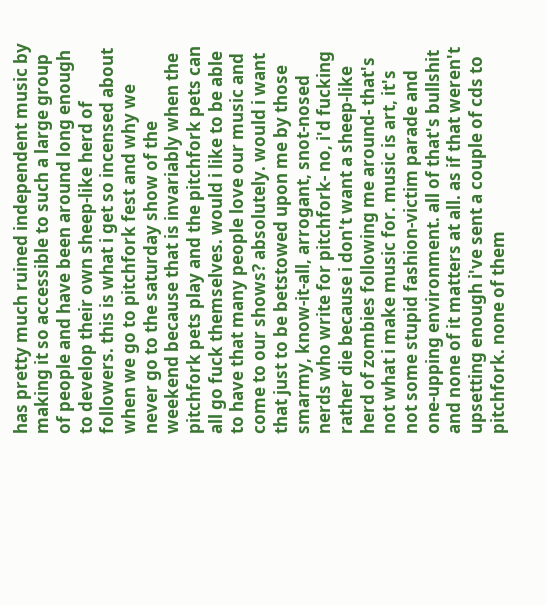has pretty much ruined independent music by making it so accessible to such a large group of people and have been around long enough to develop their own sheep-like herd of followers. this is what i get so incensed about when we go to pitchfork fest and why we never go to the saturday show of the weekend because that is invariably when the pitchfork pets play and the pitchfork pets can all go fuck themselves. would i like to be able to have that many people love our music and come to our shows? absolutely. would i want that just to be betstowed upon me by those smarmy, know-it-all, arrogant, snot-nosed nerds who write for pitchfork- no, i'd fucking rather die because i don't want a sheep-like herd of zombies following me around- that's not what i make music for. music is art, it's not some stupid fashion-victim parade and one-upping environment. all of that's bullshit and none of it matters at all. as if that weren't upsetting enough i've sent a couple of cds to pitchfork. none of them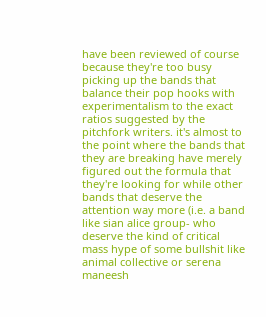have been reviewed of course because they're too busy picking up the bands that balance their pop hooks with experimentalism to the exact ratios suggested by the pitchfork writers. it's almost to the point where the bands that they are breaking have merely figured out the formula that they're looking for while other bands that deserve the attention way more (i.e. a band like sian alice group- who deserve the kind of critical mass hype of some bullshit like animal collective or serena maneesh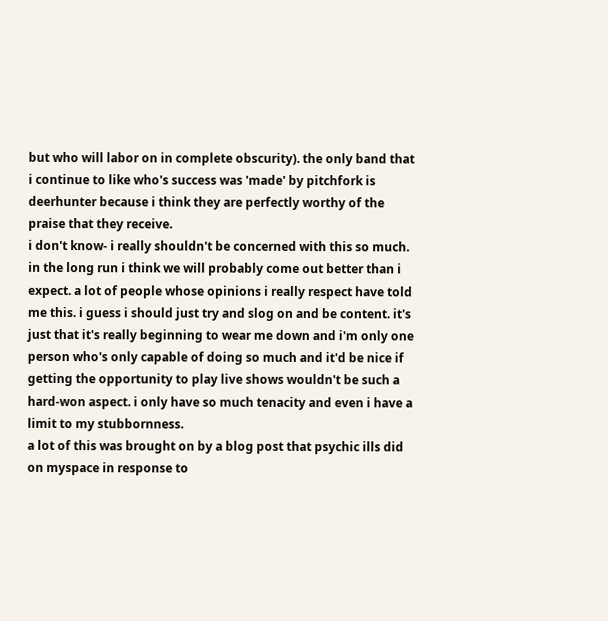but who will labor on in complete obscurity). the only band that i continue to like who's success was 'made' by pitchfork is deerhunter because i think they are perfectly worthy of the praise that they receive.
i don't know- i really shouldn't be concerned with this so much. in the long run i think we will probably come out better than i expect. a lot of people whose opinions i really respect have told me this. i guess i should just try and slog on and be content. it's just that it's really beginning to wear me down and i'm only one person who's only capable of doing so much and it'd be nice if getting the opportunity to play live shows wouldn't be such a hard-won aspect. i only have so much tenacity and even i have a limit to my stubbornness.
a lot of this was brought on by a blog post that psychic ills did on myspace in response to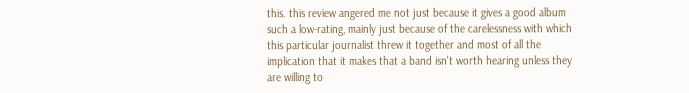this. this review angered me not just because it gives a good album such a low-rating, mainly just because of the carelessness with which this particular journalist threw it together and most of all the implication that it makes that a band isn't worth hearing unless they are willing to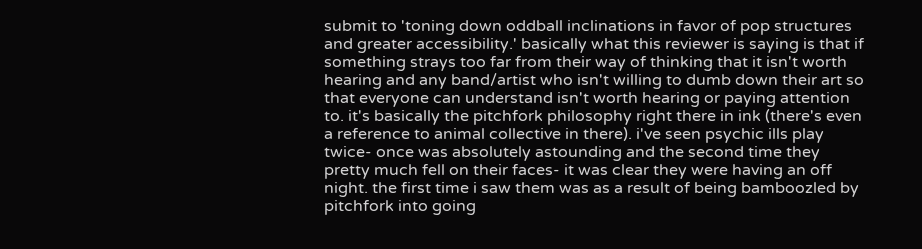submit to 'toning down oddball inclinations in favor of pop structures and greater accessibility.' basically what this reviewer is saying is that if something strays too far from their way of thinking that it isn't worth hearing and any band/artist who isn't willing to dumb down their art so that everyone can understand isn't worth hearing or paying attention to. it's basically the pitchfork philosophy right there in ink (there's even a reference to animal collective in there). i've seen psychic ills play twice- once was absolutely astounding and the second time they pretty much fell on their faces- it was clear they were having an off night. the first time i saw them was as a result of being bamboozled by pitchfork into going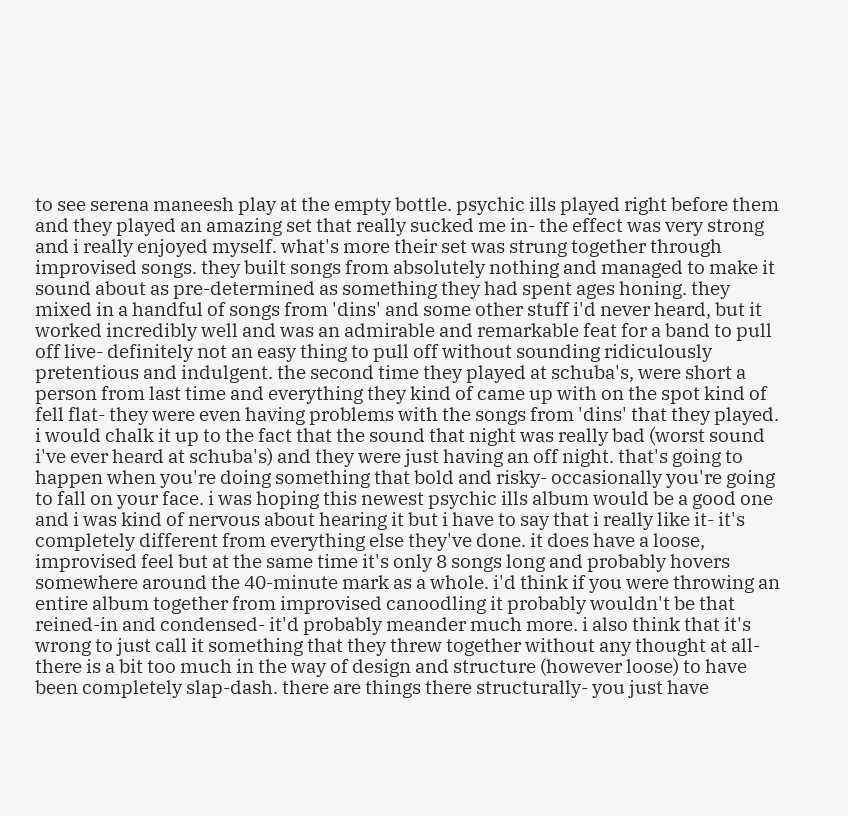to see serena maneesh play at the empty bottle. psychic ills played right before them and they played an amazing set that really sucked me in- the effect was very strong and i really enjoyed myself. what's more their set was strung together through improvised songs. they built songs from absolutely nothing and managed to make it sound about as pre-determined as something they had spent ages honing. they mixed in a handful of songs from 'dins' and some other stuff i'd never heard, but it worked incredibly well and was an admirable and remarkable feat for a band to pull off live- definitely not an easy thing to pull off without sounding ridiculously pretentious and indulgent. the second time they played at schuba's, were short a person from last time and everything they kind of came up with on the spot kind of fell flat- they were even having problems with the songs from 'dins' that they played. i would chalk it up to the fact that the sound that night was really bad (worst sound i've ever heard at schuba's) and they were just having an off night. that's going to happen when you're doing something that bold and risky- occasionally you're going to fall on your face. i was hoping this newest psychic ills album would be a good one and i was kind of nervous about hearing it but i have to say that i really like it- it's completely different from everything else they've done. it does have a loose, improvised feel but at the same time it's only 8 songs long and probably hovers somewhere around the 40-minute mark as a whole. i'd think if you were throwing an entire album together from improvised canoodling it probably wouldn't be that reined-in and condensed- it'd probably meander much more. i also think that it's wrong to just call it something that they threw together without any thought at all- there is a bit too much in the way of design and structure (however loose) to have been completely slap-dash. there are things there structurally- you just have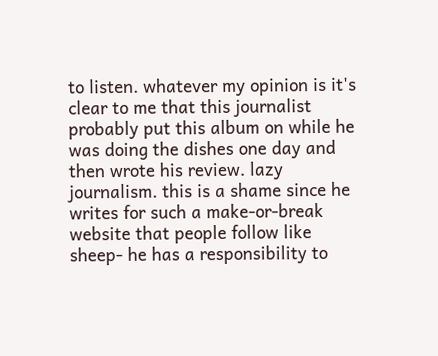to listen. whatever my opinion is it's clear to me that this journalist probably put this album on while he was doing the dishes one day and then wrote his review. lazy journalism. this is a shame since he writes for such a make-or-break website that people follow like sheep- he has a responsibility to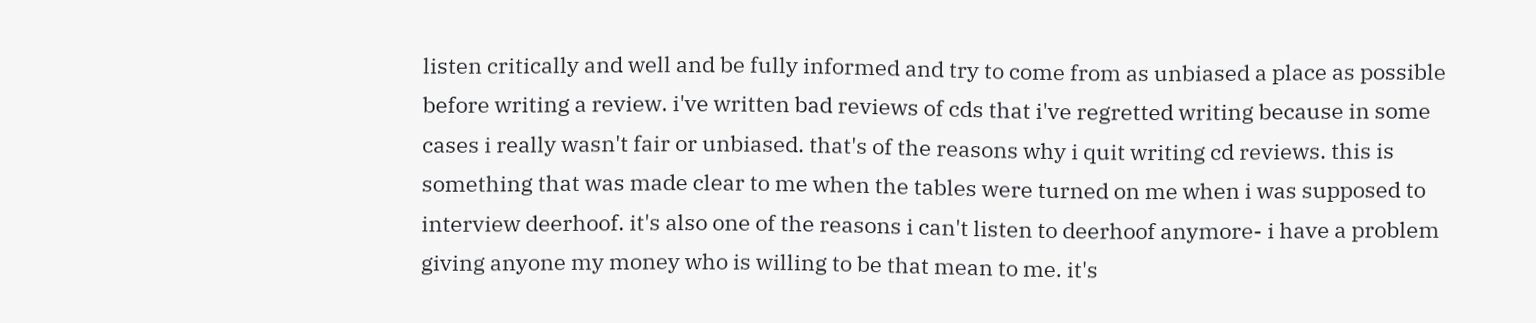listen critically and well and be fully informed and try to come from as unbiased a place as possible before writing a review. i've written bad reviews of cds that i've regretted writing because in some cases i really wasn't fair or unbiased. that's of the reasons why i quit writing cd reviews. this is something that was made clear to me when the tables were turned on me when i was supposed to interview deerhoof. it's also one of the reasons i can't listen to deerhoof anymore- i have a problem giving anyone my money who is willing to be that mean to me. it's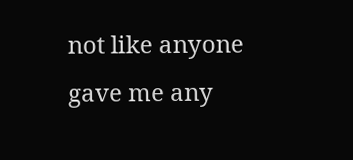not like anyone gave me any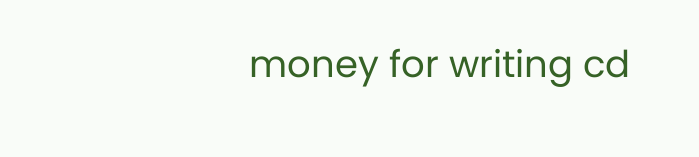money for writing cd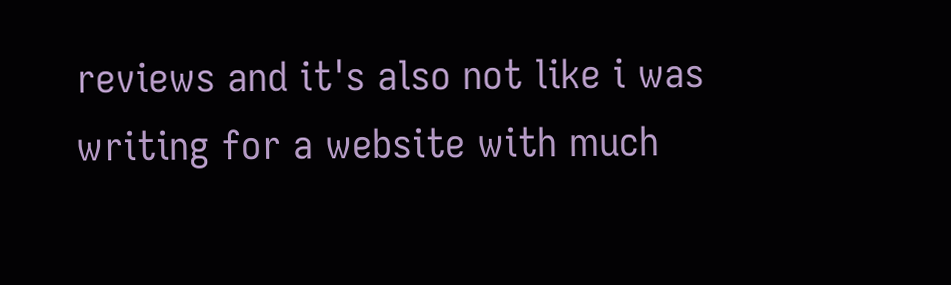reviews and it's also not like i was writing for a website with much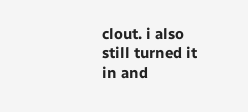clout. i also still turned it in and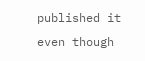published it even though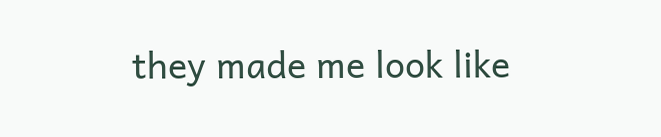they made me look like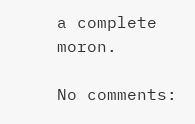a complete moron.

No comments: